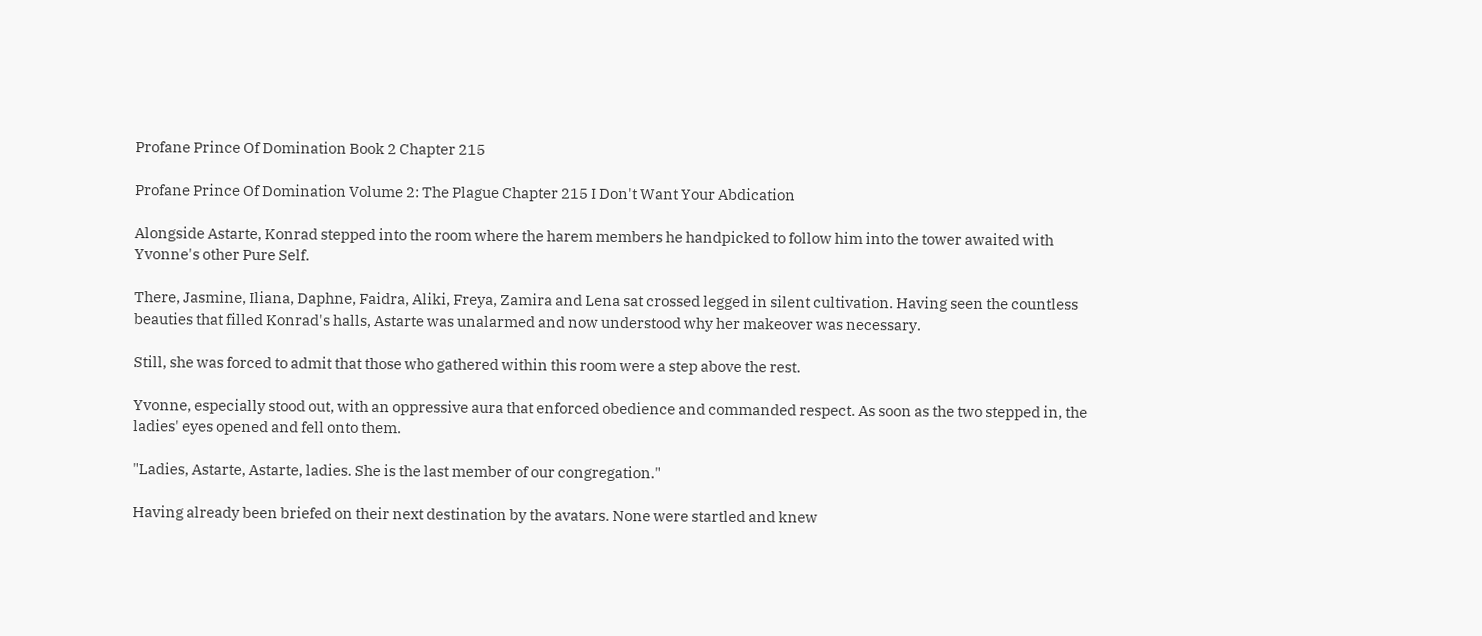Profane Prince Of Domination Book 2 Chapter 215

Profane Prince Of Domination Volume 2: The Plague Chapter 215 I Don't Want Your Abdication

Alongside Astarte, Konrad stepped into the room where the harem members he handpicked to follow him into the tower awaited with Yvonne's other Pure Self.

There, Jasmine, Iliana, Daphne, Faidra, Aliki, Freya, Zamira and Lena sat crossed legged in silent cultivation. Having seen the countless beauties that filled Konrad's halls, Astarte was unalarmed and now understood why her makeover was necessary.

Still, she was forced to admit that those who gathered within this room were a step above the rest.

Yvonne, especially stood out, with an oppressive aura that enforced obedience and commanded respect. As soon as the two stepped in, the ladies' eyes opened and fell onto them.

"Ladies, Astarte, Astarte, ladies. She is the last member of our congregation."

Having already been briefed on their next destination by the avatars. None were startled and knew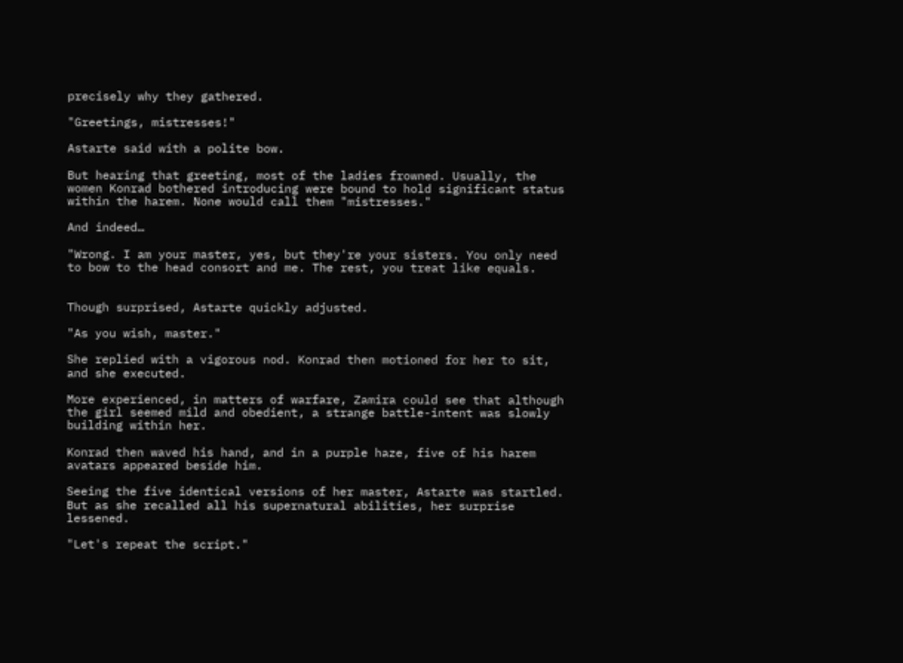precisely why they gathered.

"Greetings, mistresses!"

Astarte said with a polite bow.

But hearing that greeting, most of the ladies frowned. Usually, the women Konrad bothered introducing were bound to hold significant status within the harem. None would call them "mistresses."

And indeed…

"Wrong. I am your master, yes, but they're your sisters. You only need to bow to the head consort and me. The rest, you treat like equals.


Though surprised, Astarte quickly adjusted.

"As you wish, master."

She replied with a vigorous nod. Konrad then motioned for her to sit, and she executed.

More experienced, in matters of warfare, Zamira could see that although the girl seemed mild and obedient, a strange battle-intent was slowly building within her.

Konrad then waved his hand, and in a purple haze, five of his harem avatars appeared beside him.

Seeing the five identical versions of her master, Astarte was startled. But as she recalled all his supernatural abilities, her surprise lessened.

"Let's repeat the script."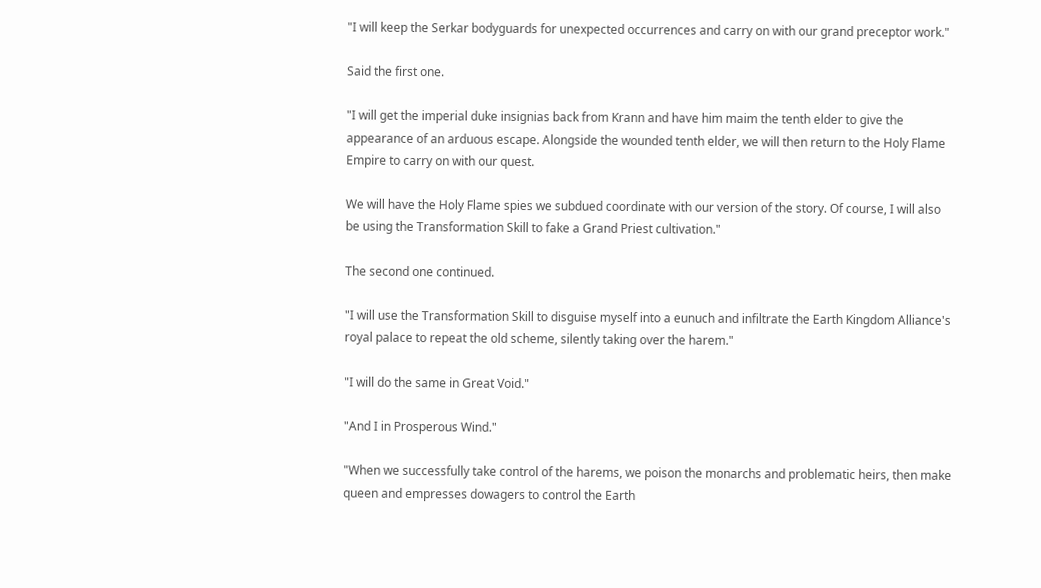"I will keep the Serkar bodyguards for unexpected occurrences and carry on with our grand preceptor work."

Said the first one.

"I will get the imperial duke insignias back from Krann and have him maim the tenth elder to give the appearance of an arduous escape. Alongside the wounded tenth elder, we will then return to the Holy Flame Empire to carry on with our quest.

We will have the Holy Flame spies we subdued coordinate with our version of the story. Of course, I will also be using the Transformation Skill to fake a Grand Priest cultivation."

The second one continued.

"I will use the Transformation Skill to disguise myself into a eunuch and infiltrate the Earth Kingdom Alliance's royal palace to repeat the old scheme, silently taking over the harem."

"I will do the same in Great Void."

"And I in Prosperous Wind."

"When we successfully take control of the harems, we poison the monarchs and problematic heirs, then make queen and empresses dowagers to control the Earth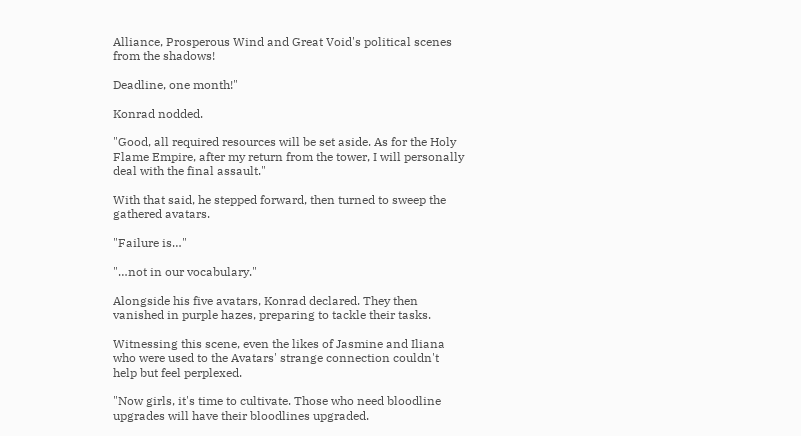Alliance, Prosperous Wind and Great Void's political scenes from the shadows!

Deadline, one month!"

Konrad nodded.

"Good, all required resources will be set aside. As for the Holy Flame Empire, after my return from the tower, I will personally deal with the final assault."

With that said, he stepped forward, then turned to sweep the gathered avatars.

"Failure is…"

"…not in our vocabulary."

Alongside his five avatars, Konrad declared. They then vanished in purple hazes, preparing to tackle their tasks.

Witnessing this scene, even the likes of Jasmine and Iliana who were used to the Avatars' strange connection couldn't help but feel perplexed.

"Now girls, it's time to cultivate. Those who need bloodline upgrades will have their bloodlines upgraded.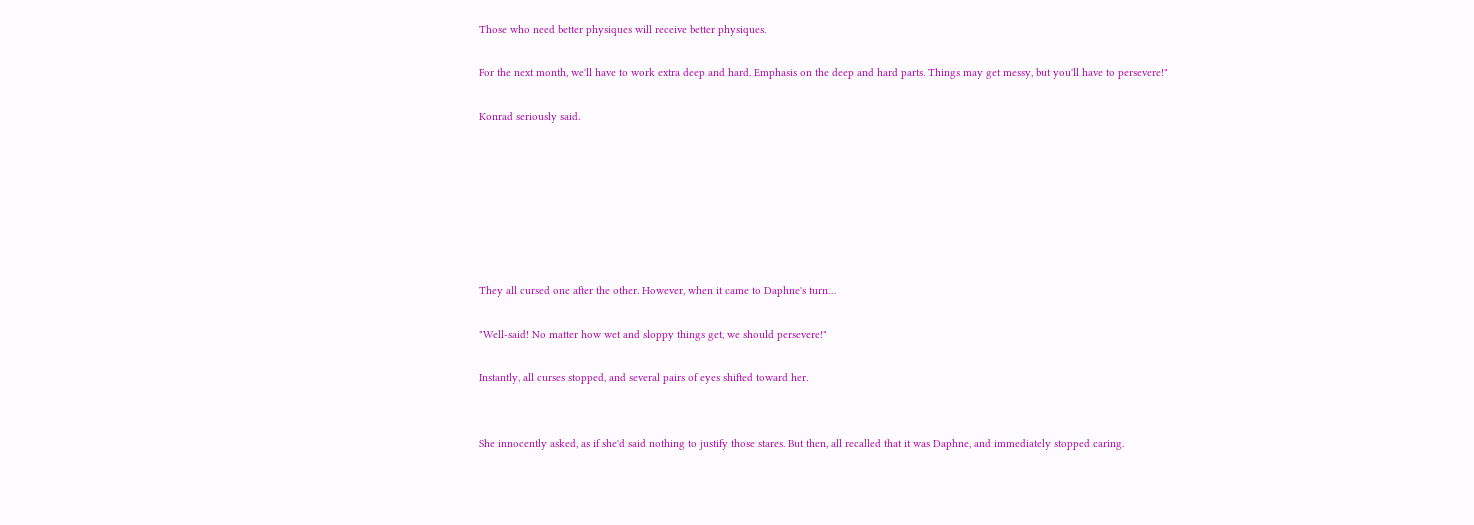Those who need better physiques will receive better physiques.

For the next month, we'll have to work extra deep and hard. Emphasis on the deep and hard parts. Things may get messy, but you'll have to persevere!"

Konrad seriously said.







They all cursed one after the other. However, when it came to Daphne's turn…

"Well-said! No matter how wet and sloppy things get, we should persevere!"

Instantly, all curses stopped, and several pairs of eyes shifted toward her.


She innocently asked, as if she'd said nothing to justify those stares. But then, all recalled that it was Daphne, and immediately stopped caring.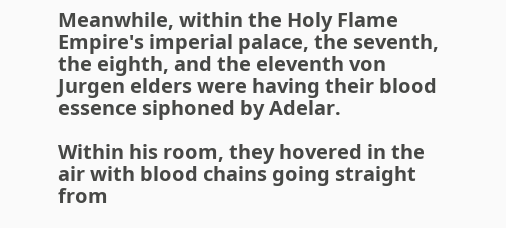Meanwhile, within the Holy Flame Empire's imperial palace, the seventh, the eighth, and the eleventh von Jurgen elders were having their blood essence siphoned by Adelar.

Within his room, they hovered in the air with blood chains going straight from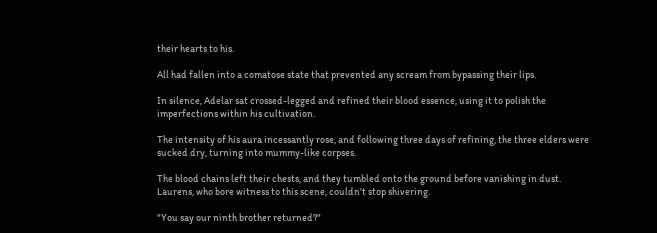their hearts to his.

All had fallen into a comatose state that prevented any scream from bypassing their lips.

In silence, Adelar sat crossed-legged and refined their blood essence, using it to polish the imperfections within his cultivation.

The intensity of his aura incessantly rose, and following three days of refining, the three elders were sucked dry, turning into mummy-like corpses.

The blood chains left their chests, and they tumbled onto the ground before vanishing in dust. Laurens, who bore witness to this scene, couldn't stop shivering.

"You say our ninth brother returned?"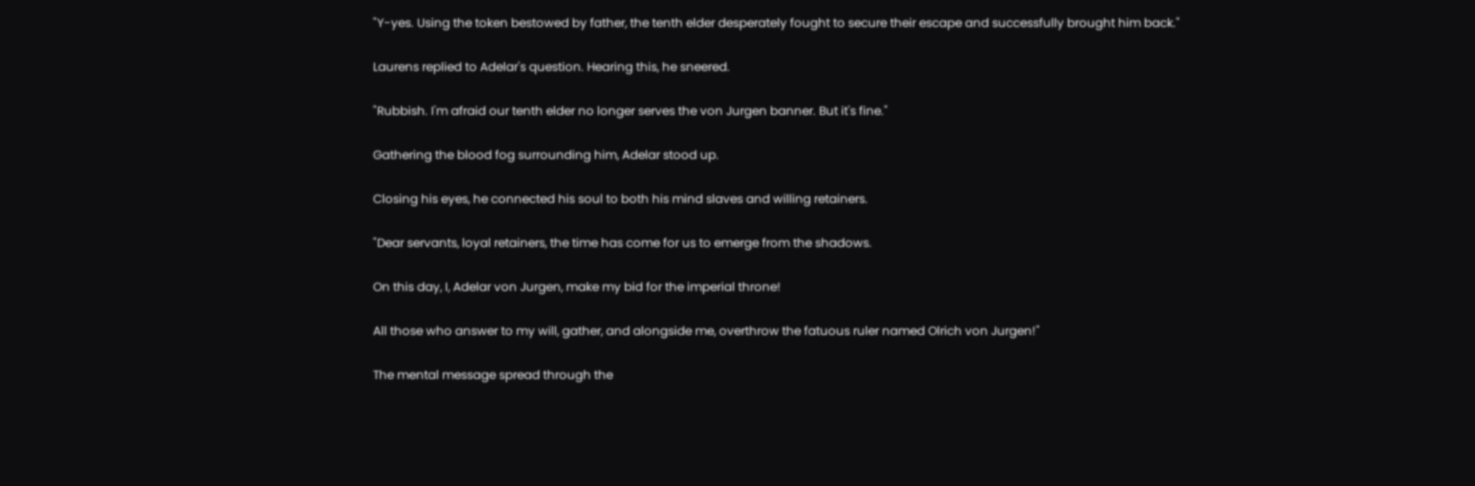"Y-yes. Using the token bestowed by father, the tenth elder desperately fought to secure their escape and successfully brought him back."

Laurens replied to Adelar's question. Hearing this, he sneered.

"Rubbish. I'm afraid our tenth elder no longer serves the von Jurgen banner. But it's fine."

Gathering the blood fog surrounding him, Adelar stood up.

Closing his eyes, he connected his soul to both his mind slaves and willing retainers.

"Dear servants, loyal retainers, the time has come for us to emerge from the shadows.

On this day, I, Adelar von Jurgen, make my bid for the imperial throne!

All those who answer to my will, gather, and alongside me, overthrow the fatuous ruler named Olrich von Jurgen!"

The mental message spread through the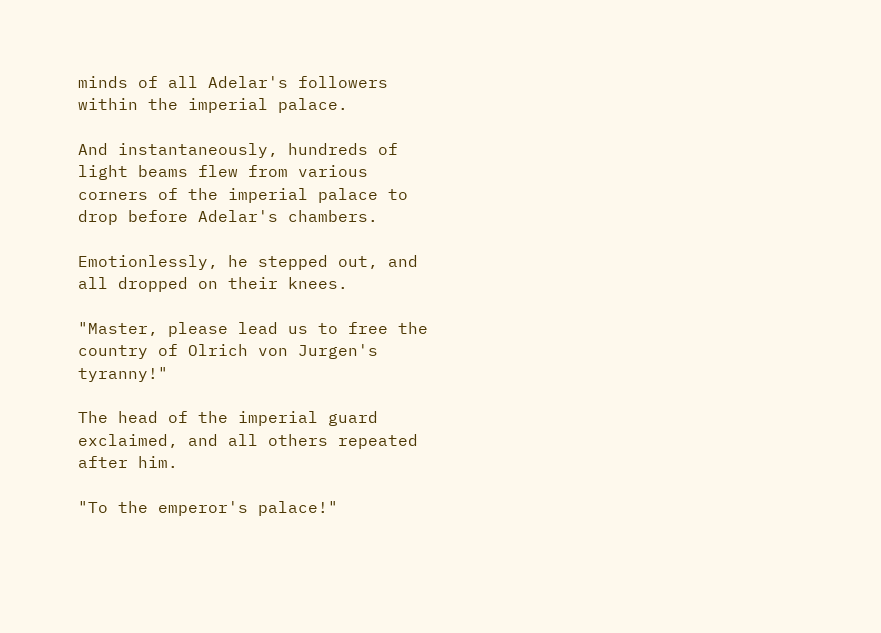minds of all Adelar's followers within the imperial palace.

And instantaneously, hundreds of light beams flew from various corners of the imperial palace to drop before Adelar's chambers.

Emotionlessly, he stepped out, and all dropped on their knees.

"Master, please lead us to free the country of Olrich von Jurgen's tyranny!"

The head of the imperial guard exclaimed, and all others repeated after him.

"To the emperor's palace!"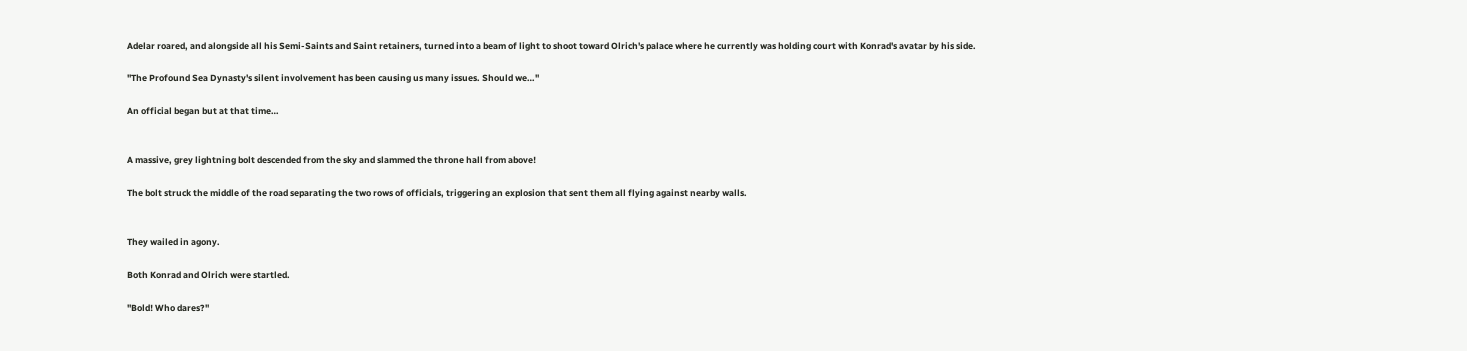Adelar roared, and alongside all his Semi-Saints and Saint retainers, turned into a beam of light to shoot toward Olrich's palace where he currently was holding court with Konrad's avatar by his side.

"The Profound Sea Dynasty's silent involvement has been causing us many issues. Should we…"

An official began but at that time…


A massive, grey lightning bolt descended from the sky and slammed the throne hall from above!

The bolt struck the middle of the road separating the two rows of officials, triggering an explosion that sent them all flying against nearby walls.


They wailed in agony.

Both Konrad and Olrich were startled.

"Bold! Who dares?"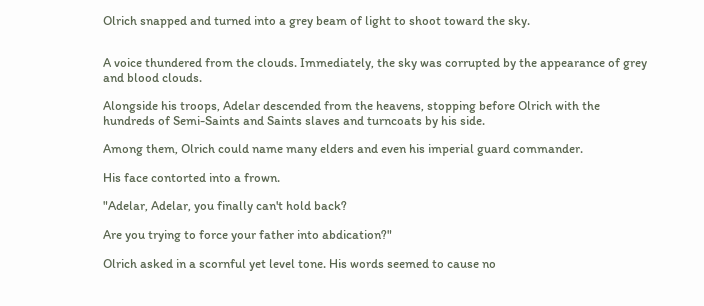Olrich snapped and turned into a grey beam of light to shoot toward the sky.


A voice thundered from the clouds. Immediately, the sky was corrupted by the appearance of grey and blood clouds.

Alongside his troops, Adelar descended from the heavens, stopping before Olrich with the hundreds of Semi-Saints and Saints slaves and turncoats by his side.

Among them, Olrich could name many elders and even his imperial guard commander.

His face contorted into a frown.

"Adelar, Adelar, you finally can't hold back?

Are you trying to force your father into abdication?"

Olrich asked in a scornful yet level tone. His words seemed to cause no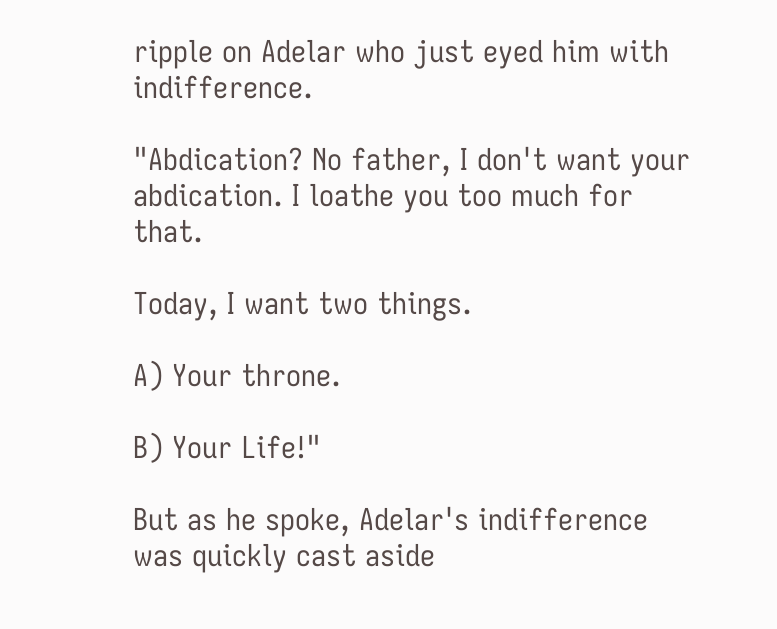ripple on Adelar who just eyed him with indifference.

"Abdication? No father, I don't want your abdication. I loathe you too much for that.

Today, I want two things.

A) Your throne.

B) Your Life!"

But as he spoke, Adelar's indifference was quickly cast aside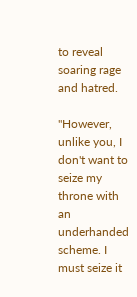to reveal soaring rage and hatred.

"However, unlike you, I don't want to seize my throne with an underhanded scheme. I must seize it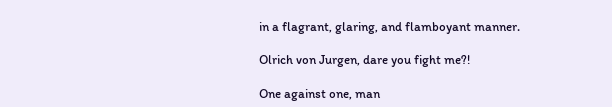in a flagrant, glaring, and flamboyant manner.

Olrich von Jurgen, dare you fight me?!

One against one, man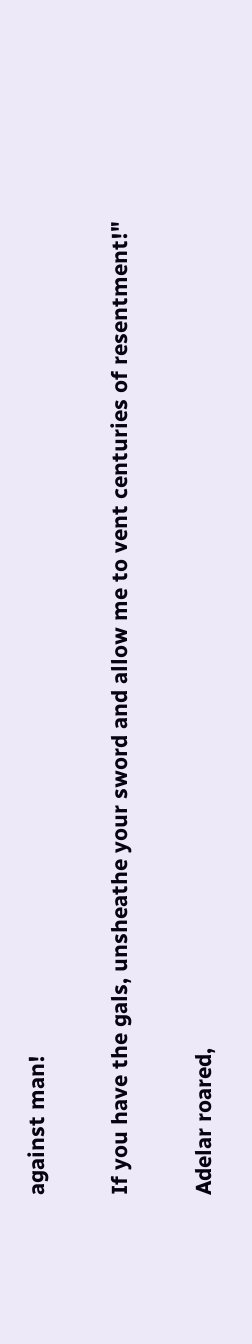against man!

If you have the gals, unsheathe your sword and allow me to vent centuries of resentment!"

Adelar roared,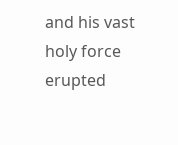and his vast holy force erupted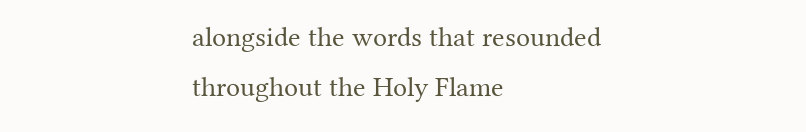alongside the words that resounded throughout the Holy Flame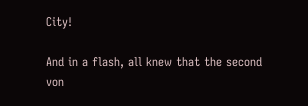City!

And in a flash, all knew that the second von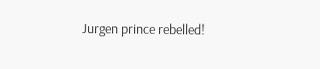Jurgen prince rebelled!